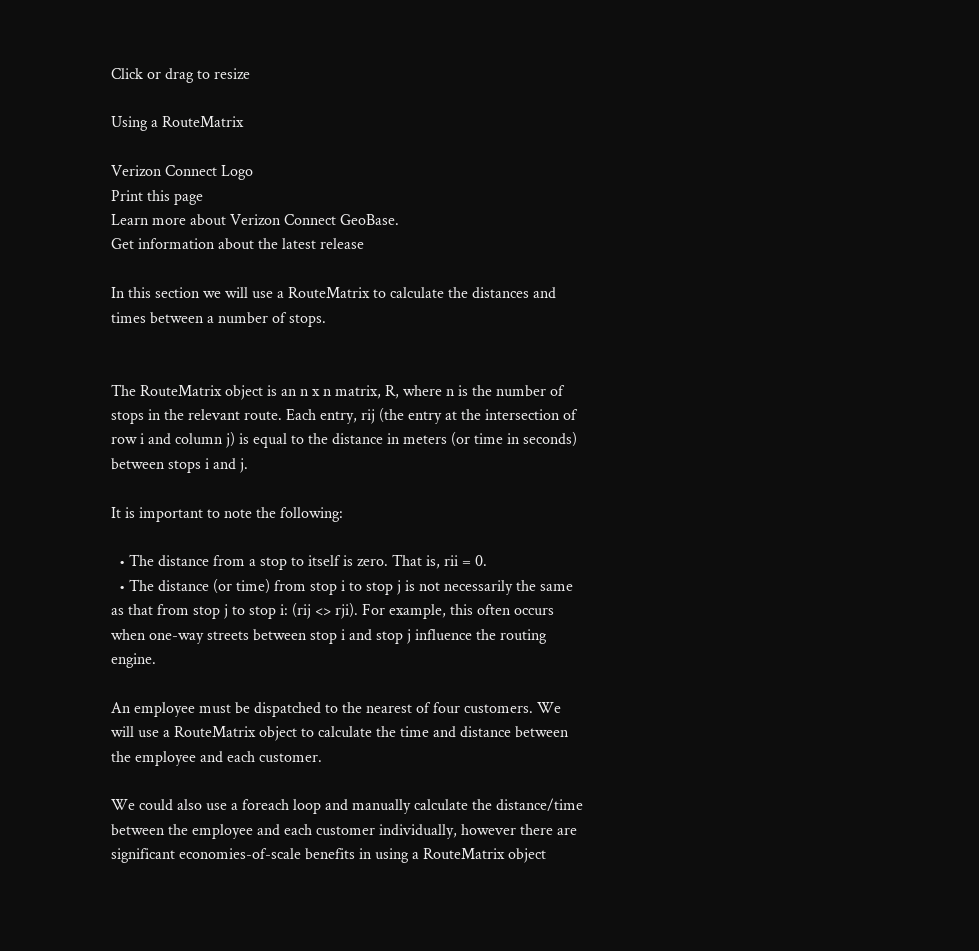Click or drag to resize

Using a RouteMatrix

Verizon Connect Logo
Print this page
Learn more about Verizon Connect GeoBase.
Get information about the latest release

In this section we will use a RouteMatrix to calculate the distances and times between a number of stops.


The RouteMatrix object is an n x n matrix, R, where n is the number of stops in the relevant route. Each entry, rij (the entry at the intersection of row i and column j) is equal to the distance in meters (or time in seconds) between stops i and j.

It is important to note the following:

  • The distance from a stop to itself is zero. That is, rii = 0.
  • The distance (or time) from stop i to stop j is not necessarily the same as that from stop j to stop i: (rij <> rji). For example, this often occurs when one-way streets between stop i and stop j influence the routing engine.

An employee must be dispatched to the nearest of four customers. We will use a RouteMatrix object to calculate the time and distance between the employee and each customer.

We could also use a foreach loop and manually calculate the distance/time between the employee and each customer individually, however there are significant economies-of-scale benefits in using a RouteMatrix object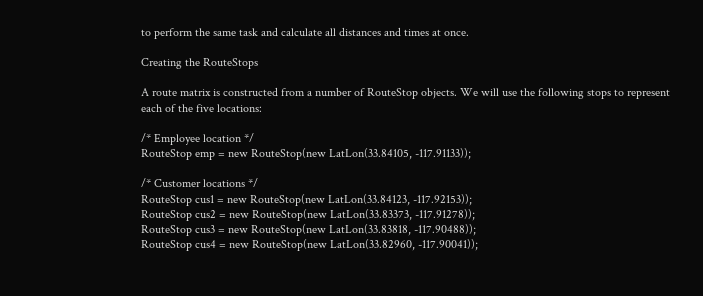to perform the same task and calculate all distances and times at once.

Creating the RouteStops

A route matrix is constructed from a number of RouteStop objects. We will use the following stops to represent each of the five locations:

/* Employee location */
RouteStop emp = new RouteStop(new LatLon(33.84105, -117.91133));

/* Customer locations */
RouteStop cus1 = new RouteStop(new LatLon(33.84123, -117.92153));
RouteStop cus2 = new RouteStop(new LatLon(33.83373, -117.91278));
RouteStop cus3 = new RouteStop(new LatLon(33.83818, -117.90488));
RouteStop cus4 = new RouteStop(new LatLon(33.82960, -117.90041));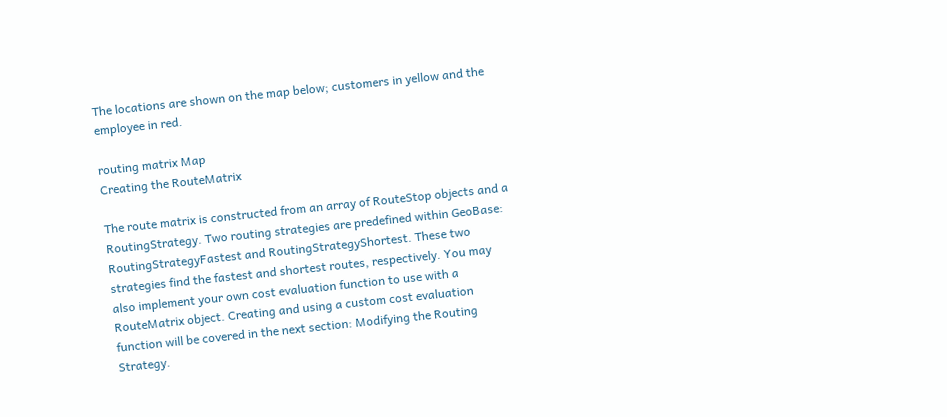The locations are shown on the map below; customers in yellow and the employee in red.

routing matrix Map
Creating the RouteMatrix

The route matrix is constructed from an array of RouteStop objects and a RoutingStrategy. Two routing strategies are predefined within GeoBase: RoutingStrategyFastest and RoutingStrategyShortest. These two strategies find the fastest and shortest routes, respectively. You may also implement your own cost evaluation function to use with a RouteMatrix object. Creating and using a custom cost evaluation function will be covered in the next section: Modifying the Routing Strategy.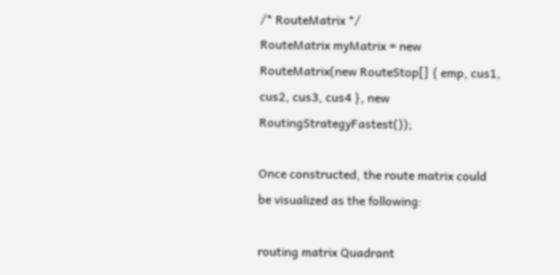/* RouteMatrix */
RouteMatrix myMatrix = new RouteMatrix(new RouteStop[] { emp, cus1, cus2, cus3, cus4 }, new RoutingStrategyFastest());

Once constructed, the route matrix could be visualized as the following:

routing matrix Quadrant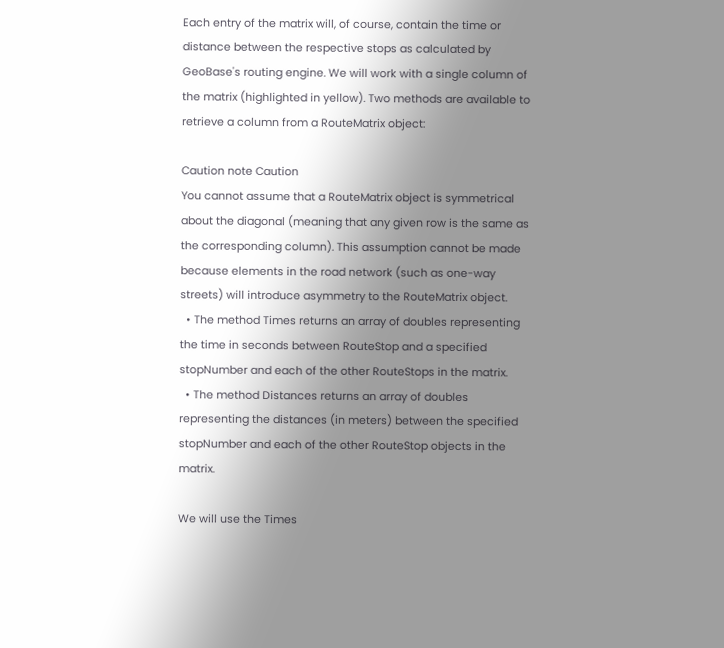Each entry of the matrix will, of course, contain the time or distance between the respective stops as calculated by GeoBase's routing engine. We will work with a single column of the matrix (highlighted in yellow). Two methods are available to retrieve a column from a RouteMatrix object:

Caution note Caution
You cannot assume that a RouteMatrix object is symmetrical about the diagonal (meaning that any given row is the same as the corresponding column). This assumption cannot be made because elements in the road network (such as one-way streets) will introduce asymmetry to the RouteMatrix object.
  • The method Times returns an array of doubles representing the time in seconds between RouteStop and a specified stopNumber and each of the other RouteStops in the matrix.
  • The method Distances returns an array of doubles representing the distances (in meters) between the specified stopNumber and each of the other RouteStop objects in the matrix.

We will use the Times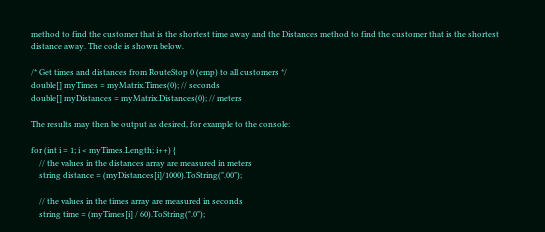method to find the customer that is the shortest time away and the Distances method to find the customer that is the shortest distance away. The code is shown below.

/* Get times and distances from RouteStop 0 (emp) to all customers */
double[] myTimes = myMatrix.Times(0); // seconds
double[] myDistances = myMatrix.Distances(0); // meters

The results may then be output as desired, for example to the console:

for (int i = 1; i < myTimes.Length; i++) {
    // the values in the distances array are measured in meters
    string distance = (myDistances[i]/1000).ToString(".00");

    // the values in the times array are measured in seconds
    string time = (myTimes[i] / 60).ToString(".0");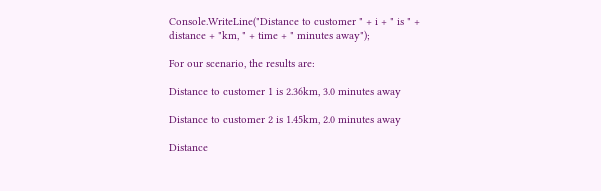Console.WriteLine("Distance to customer " + i + " is " + distance + "km, " + time + " minutes away");

For our scenario, the results are:

Distance to customer 1 is 2.36km, 3.0 minutes away

Distance to customer 2 is 1.45km, 2.0 minutes away

Distance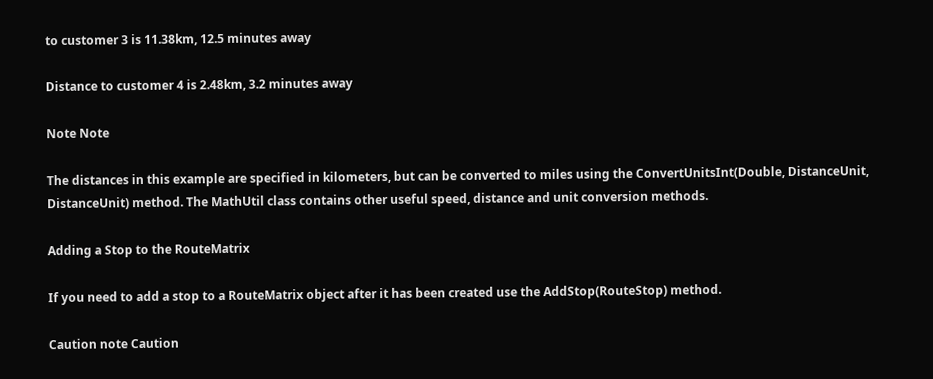to customer 3 is 11.38km, 12.5 minutes away

Distance to customer 4 is 2.48km, 3.2 minutes away

Note Note

The distances in this example are specified in kilometers, but can be converted to miles using the ConvertUnitsInt(Double, DistanceUnit, DistanceUnit) method. The MathUtil class contains other useful speed, distance and unit conversion methods.

Adding a Stop to the RouteMatrix

If you need to add a stop to a RouteMatrix object after it has been created use the AddStop(RouteStop) method.

Caution note Caution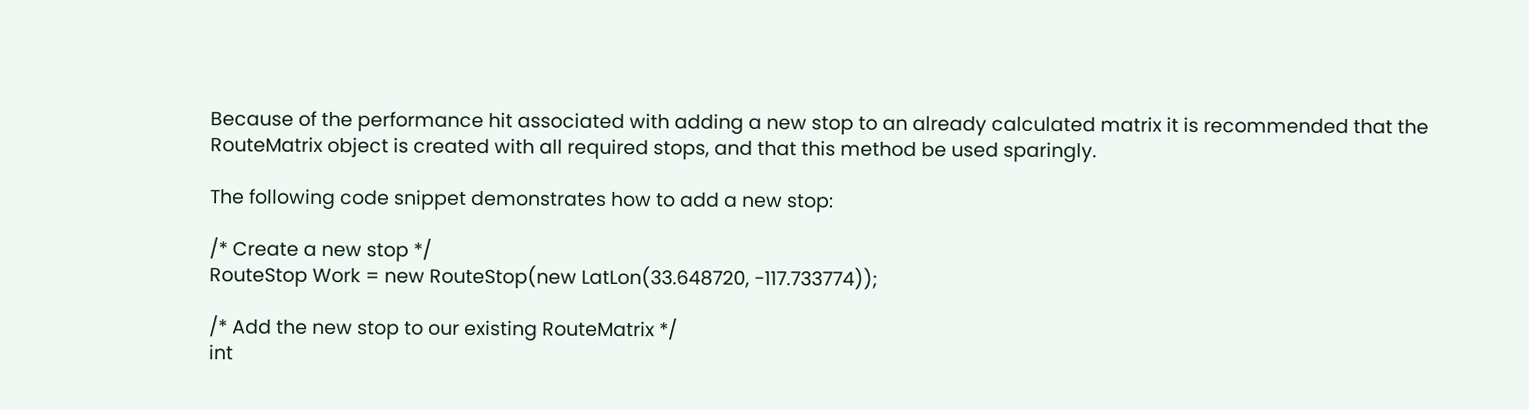Because of the performance hit associated with adding a new stop to an already calculated matrix it is recommended that the RouteMatrix object is created with all required stops, and that this method be used sparingly.

The following code snippet demonstrates how to add a new stop:

/* Create a new stop */
RouteStop Work = new RouteStop(new LatLon(33.648720, -117.733774));

/* Add the new stop to our existing RouteMatrix */
int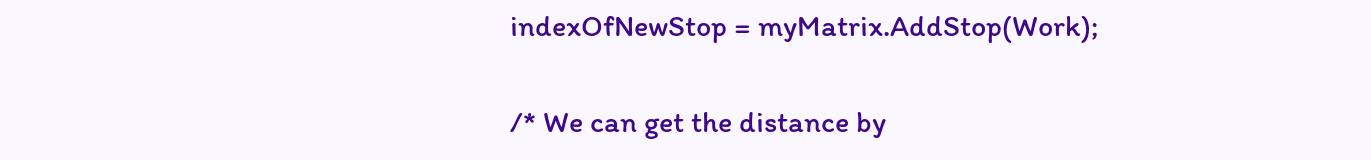indexOfNewStop = myMatrix.AddStop(Work);

/* We can get the distance by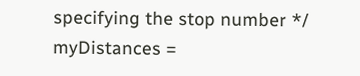specifying the stop number */
myDistances =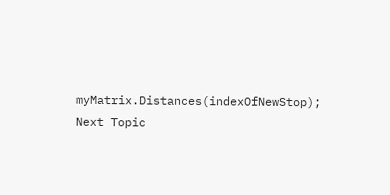myMatrix.Distances(indexOfNewStop);
Next Topic